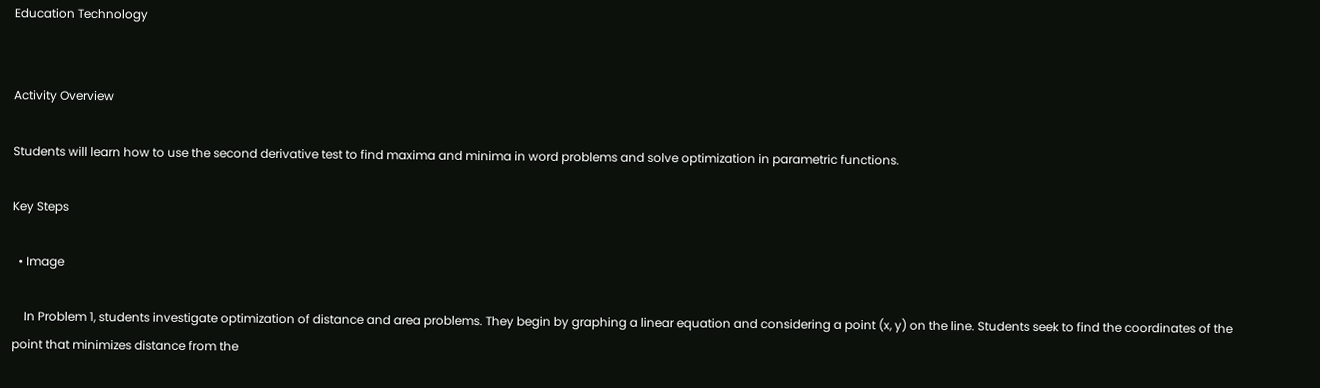Education Technology


Activity Overview

Students will learn how to use the second derivative test to find maxima and minima in word problems and solve optimization in parametric functions.

Key Steps

  • Image

    In Problem 1, students investigate optimization of distance and area problems. They begin by graphing a linear equation and considering a point (x, y) on the line. Students seek to find the coordinates of the point that minimizes distance from the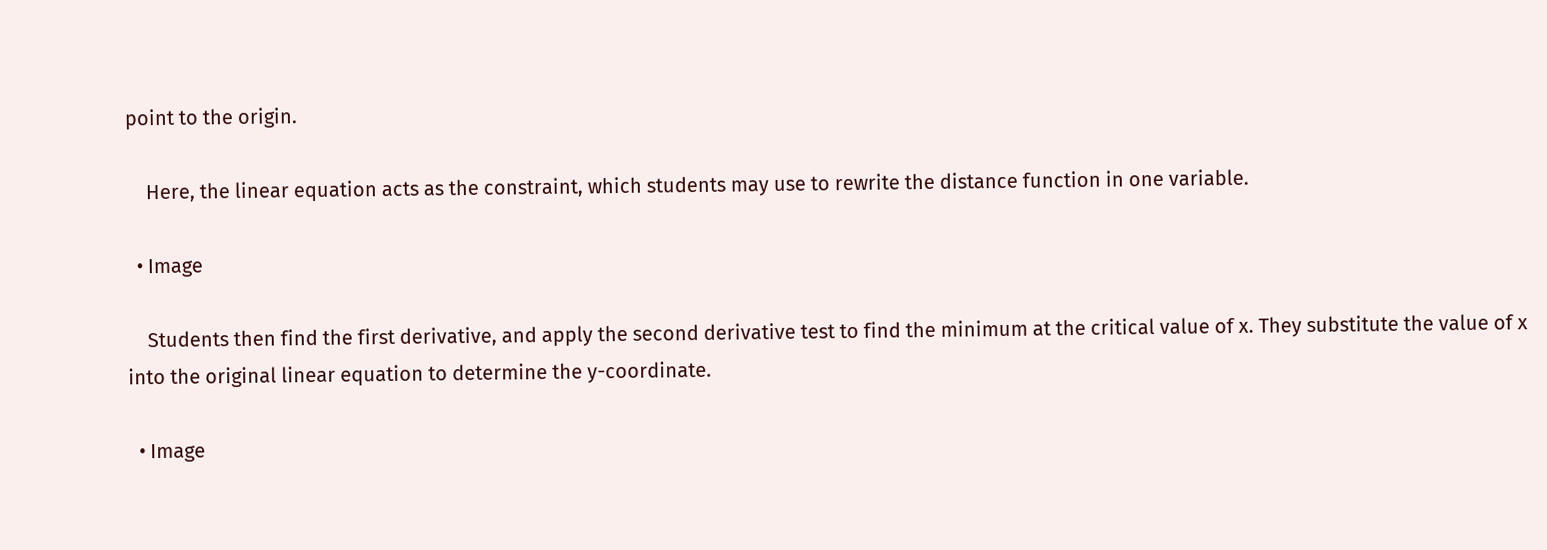point to the origin.

    Here, the linear equation acts as the constraint, which students may use to rewrite the distance function in one variable.

  • Image

    Students then find the first derivative, and apply the second derivative test to find the minimum at the critical value of x. They substitute the value of x into the original linear equation to determine the y-coordinate.

  • Image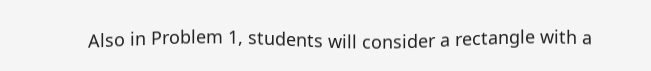Also in Problem 1, students will consider a rectangle with a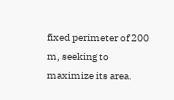fixed perimeter of 200 m, seeking to maximize its area.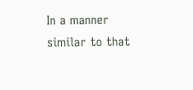In a manner similar to that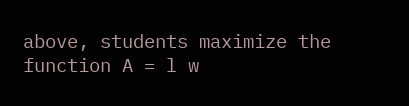above, students maximize the function A = l w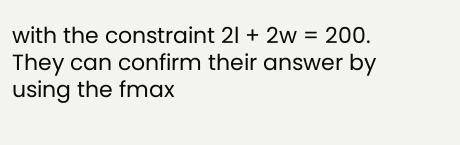with the constraint 2l + 2w = 200. They can confirm their answer by using the fmax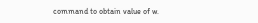command to obtain value of w.